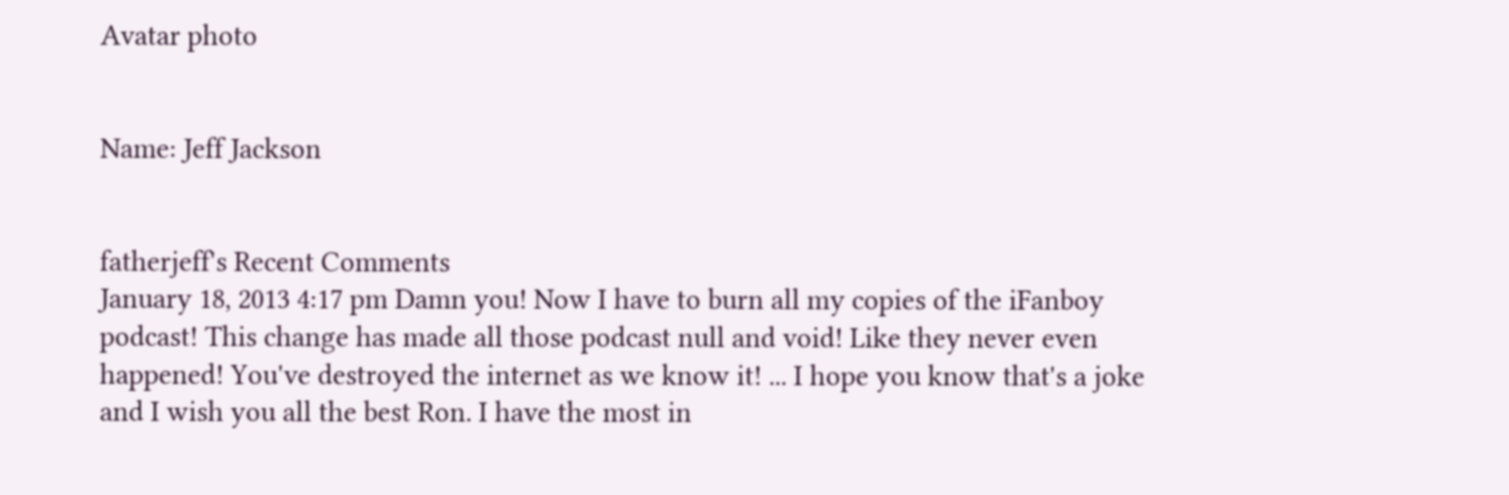Avatar photo


Name: Jeff Jackson


fatherjeff's Recent Comments
January 18, 2013 4:17 pm Damn you! Now I have to burn all my copies of the iFanboy podcast! This change has made all those podcast null and void! Like they never even happened! You've destroyed the internet as we know it! ... I hope you know that's a joke and I wish you all the best Ron. I have the most in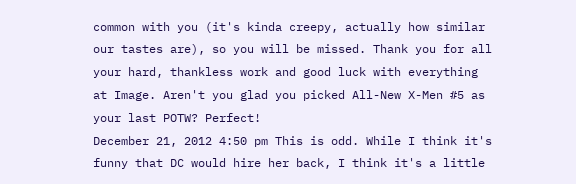common with you (it's kinda creepy, actually how similar our tastes are), so you will be missed. Thank you for all your hard, thankless work and good luck with everything at Image. Aren't you glad you picked All-New X-Men #5 as your last POTW? Perfect!
December 21, 2012 4:50 pm This is odd. While I think it's funny that DC would hire her back, I think it's a little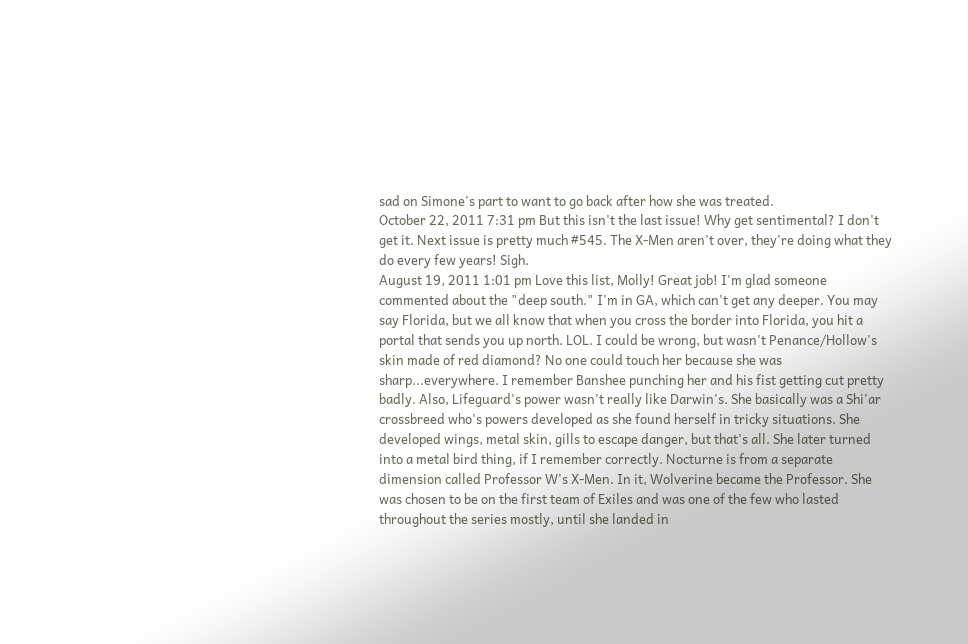sad on Simone's part to want to go back after how she was treated.
October 22, 2011 7:31 pm But this isn't the last issue! Why get sentimental? I don't get it. Next issue is pretty much #545. The X-Men aren't over, they're doing what they do every few years! Sigh.
August 19, 2011 1:01 pm Love this list, Molly! Great job! I'm glad someone commented about the "deep south." I'm in GA, which can't get any deeper. You may say Florida, but we all know that when you cross the border into Florida, you hit a portal that sends you up north. LOL. I could be wrong, but wasn't Penance/Hollow's skin made of red diamond? No one could touch her because she was sharp...everywhere. I remember Banshee punching her and his fist getting cut pretty badly. Also, Lifeguard's power wasn't really like Darwin's. She basically was a Shi'ar crossbreed who's powers developed as she found herself in tricky situations. She developed wings, metal skin, gills to escape danger, but that's all. She later turned into a metal bird thing, if I remember correctly. Nocturne is from a separate dimension called Professor W's X-Men. In it, Wolverine became the Professor. She was chosen to be on the first team of Exiles and was one of the few who lasted throughout the series mostly, until she landed in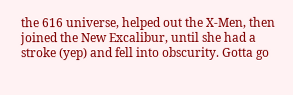the 616 universe, helped out the X-Men, then joined the New Excalibur, until she had a stroke (yep) and fell into obscurity. Gotta go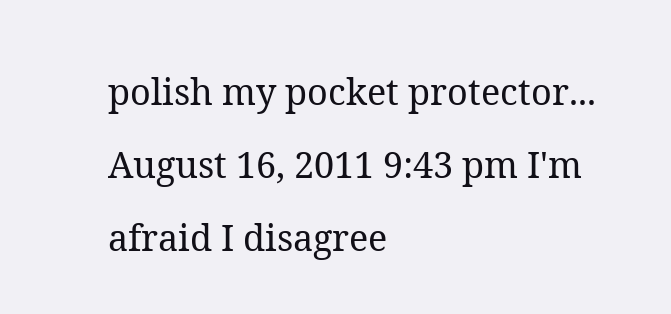polish my pocket protector...
August 16, 2011 9:43 pm I'm afraid I disagree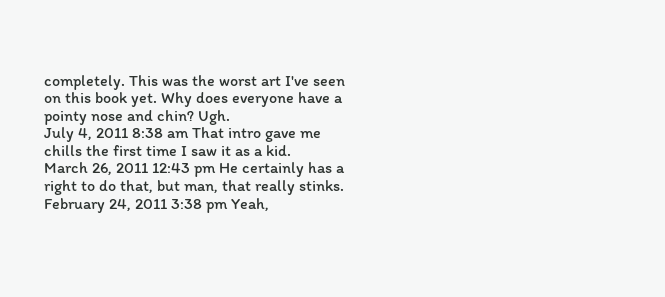completely. This was the worst art I've seen on this book yet. Why does everyone have a pointy nose and chin? Ugh.
July 4, 2011 8:38 am That intro gave me chills the first time I saw it as a kid.
March 26, 2011 12:43 pm He certainly has a right to do that, but man, that really stinks.
February 24, 2011 3:38 pm Yeah,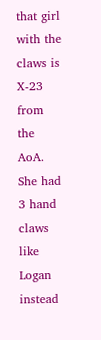that girl with the claws is X-23 from the AoA. She had 3 hand claws like Logan instead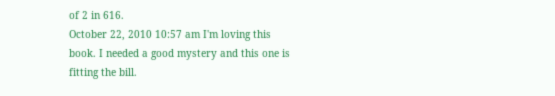of 2 in 616.
October 22, 2010 10:57 am I'm loving this book. I needed a good mystery and this one is fitting the bill.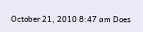October 21, 2010 8:47 am Does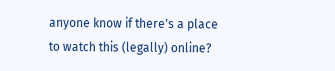anyone know if there's a place to watch this (legally) online?